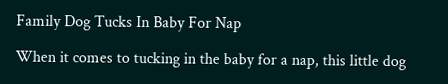Family Dog Tucks In Baby For Nap

When it comes to tucking in the baby for a nap, this little dog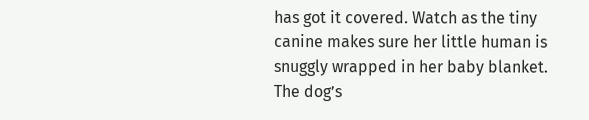has got it covered. Watch as the tiny canine makes sure her little human is snuggly wrapped in her baby blanket. The dog’s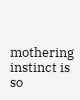mothering instinct is so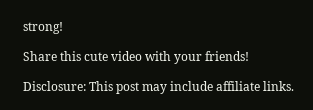strong!

Share this cute video with your friends!

Disclosure: This post may include affiliate links.